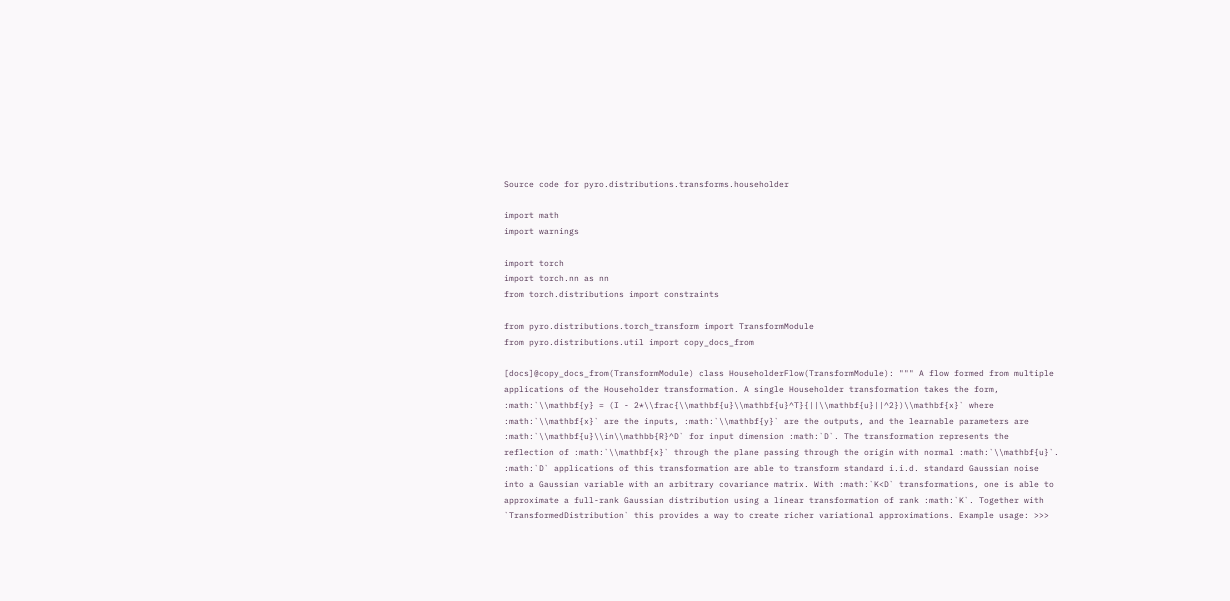Source code for pyro.distributions.transforms.householder

import math
import warnings

import torch
import torch.nn as nn
from torch.distributions import constraints

from pyro.distributions.torch_transform import TransformModule
from pyro.distributions.util import copy_docs_from

[docs]@copy_docs_from(TransformModule) class HouseholderFlow(TransformModule): """ A flow formed from multiple applications of the Householder transformation. A single Householder transformation takes the form, :math:`\\mathbf{y} = (I - 2*\\frac{\\mathbf{u}\\mathbf{u}^T}{||\\mathbf{u}||^2})\\mathbf{x}` where :math:`\\mathbf{x}` are the inputs, :math:`\\mathbf{y}` are the outputs, and the learnable parameters are :math:`\\mathbf{u}\\in\\mathbb{R}^D` for input dimension :math:`D`. The transformation represents the reflection of :math:`\\mathbf{x}` through the plane passing through the origin with normal :math:`\\mathbf{u}`. :math:`D` applications of this transformation are able to transform standard i.i.d. standard Gaussian noise into a Gaussian variable with an arbitrary covariance matrix. With :math:`K<D` transformations, one is able to approximate a full-rank Gaussian distribution using a linear transformation of rank :math:`K`. Together with `TransformedDistribution` this provides a way to create richer variational approximations. Example usage: >>>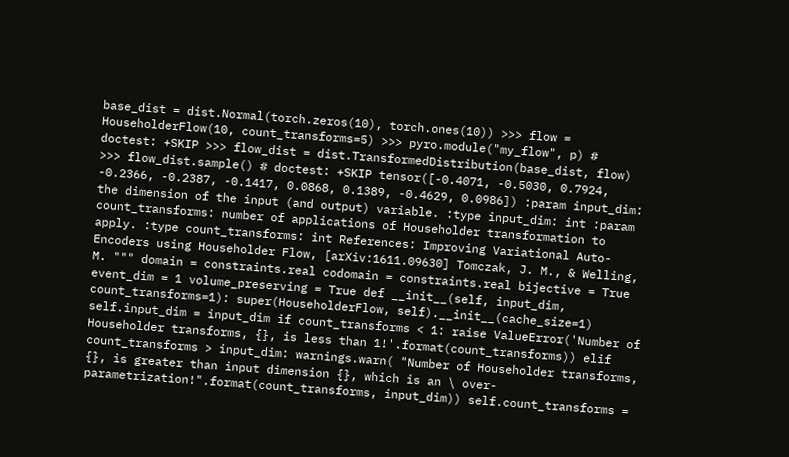base_dist = dist.Normal(torch.zeros(10), torch.ones(10)) >>> flow = HouseholderFlow(10, count_transforms=5) >>> pyro.module("my_flow", p) # doctest: +SKIP >>> flow_dist = dist.TransformedDistribution(base_dist, flow) >>> flow_dist.sample() # doctest: +SKIP tensor([-0.4071, -0.5030, 0.7924, -0.2366, -0.2387, -0.1417, 0.0868, 0.1389, -0.4629, 0.0986]) :param input_dim: the dimension of the input (and output) variable. :type input_dim: int :param count_transforms: number of applications of Householder transformation to apply. :type count_transforms: int References: Improving Variational Auto-Encoders using Householder Flow, [arXiv:1611.09630] Tomczak, J. M., & Welling, M. """ domain = constraints.real codomain = constraints.real bijective = True event_dim = 1 volume_preserving = True def __init__(self, input_dim, count_transforms=1): super(HouseholderFlow, self).__init__(cache_size=1) self.input_dim = input_dim if count_transforms < 1: raise ValueError('Number of Householder transforms, {}, is less than 1!'.format(count_transforms)) elif count_transforms > input_dim: warnings.warn( "Number of Householder transforms, {}, is greater than input dimension {}, which is an \ over-parametrization!".format(count_transforms, input_dim)) self.count_transforms =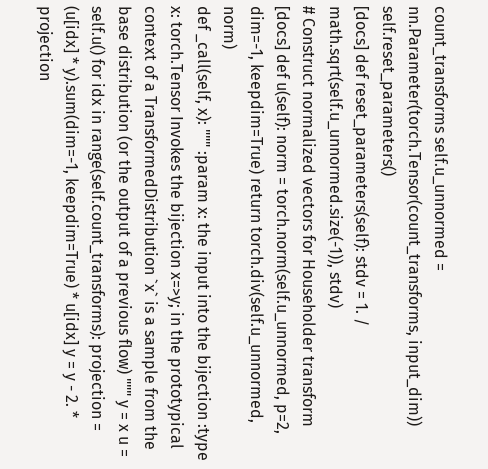count_transforms self.u_unnormed = nn.Parameter(torch.Tensor(count_transforms, input_dim)) self.reset_parameters()
[docs] def reset_parameters(self): stdv = 1. / math.sqrt(self.u_unnormed.size(-1)), stdv)
# Construct normalized vectors for Householder transform
[docs] def u(self): norm = torch.norm(self.u_unnormed, p=2, dim=-1, keepdim=True) return torch.div(self.u_unnormed, norm)
def _call(self, x): """ :param x: the input into the bijection :type x: torch.Tensor Invokes the bijection x=>y; in the prototypical context of a TransformedDistribution `x` is a sample from the base distribution (or the output of a previous flow) """ y = x u = self.u() for idx in range(self.count_transforms): projection = (u[idx] * y).sum(dim=-1, keepdim=True) * u[idx] y = y - 2. * projection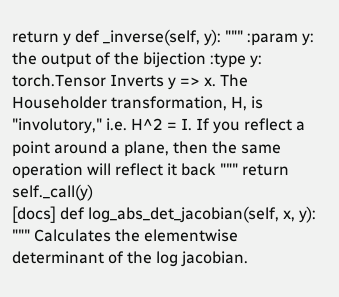return y def _inverse(self, y): """ :param y: the output of the bijection :type y: torch.Tensor Inverts y => x. The Householder transformation, H, is "involutory," i.e. H^2 = I. If you reflect a point around a plane, then the same operation will reflect it back """ return self._call(y)
[docs] def log_abs_det_jacobian(self, x, y): """ Calculates the elementwise determinant of the log jacobian.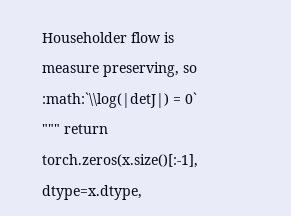Householder flow is measure preserving, so :math:`\\log(|detJ|) = 0` """ return torch.zeros(x.size()[:-1], dtype=x.dtype,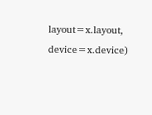layout=x.layout, device=x.device)